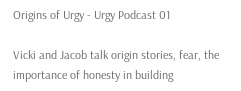Origins of Urgy - Urgy Podcast 01

Vicki and Jacob talk origin stories, fear, the importance of honesty in building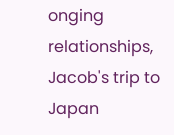onging relationships, Jacob's trip to Japan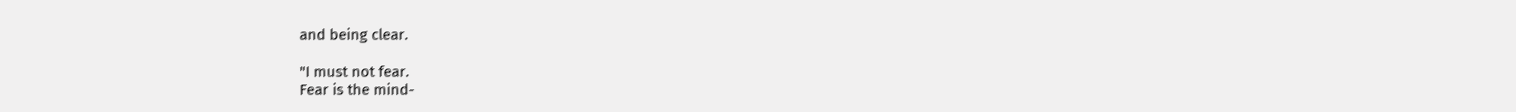and being clear.

"I must not fear.
Fear is the mind-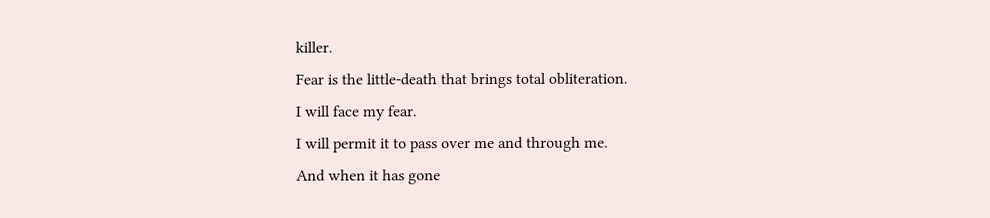killer.
Fear is the little-death that brings total obliteration.
I will face my fear.
I will permit it to pass over me and through me.
And when it has gone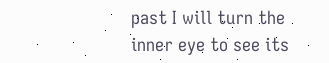past I will turn the inner eye to see its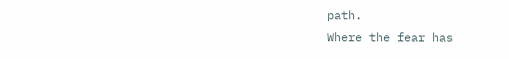path.
Where the fear has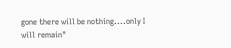gone there will be nothing....only I will remain"